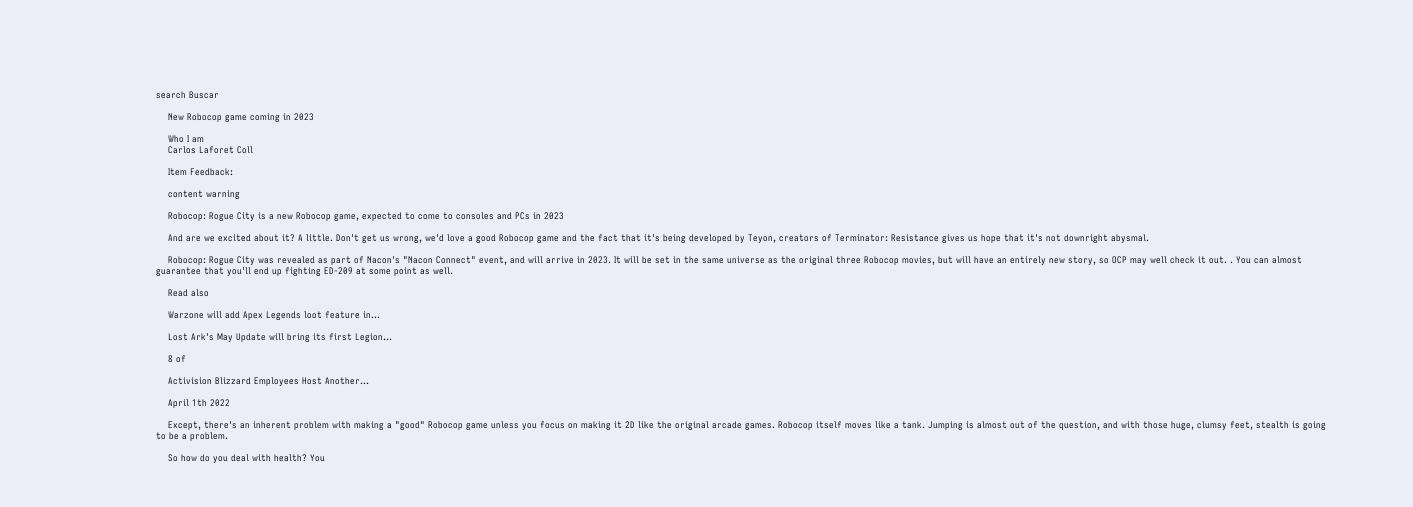search Buscar

    New Robocop game coming in 2023

    Who I am
    Carlos Laforet Coll

    Item Feedback:

    content warning

    Robocop: Rogue City is a new Robocop game, expected to come to consoles and PCs in 2023

    And are we excited about it? A little. Don't get us wrong, we'd love a good Robocop game and the fact that it's being developed by Teyon, creators of Terminator: Resistance gives us hope that it's not downright abysmal.

    Robocop: Rogue City was revealed as part of Nacon's "Nacon Connect" event, and will arrive in 2023. It will be set in the same universe as the original three Robocop movies, but will have an entirely new story, so OCP may well check it out. . You can almost guarantee that you'll end up fighting ED-209 at some point as well.

    Read also

    Warzone will add Apex Legends loot feature in…

    Lost Ark's May Update will bring its first Legion…

    8 of

    Activision Blizzard Employees Host Another…

    April 1th 2022

    Except, there's an inherent problem with making a "good" Robocop game unless you focus on making it 2D like the original arcade games. Robocop itself moves like a tank. Jumping is almost out of the question, and with those huge, clumsy feet, stealth is going to be a problem.

    So how do you deal with health? You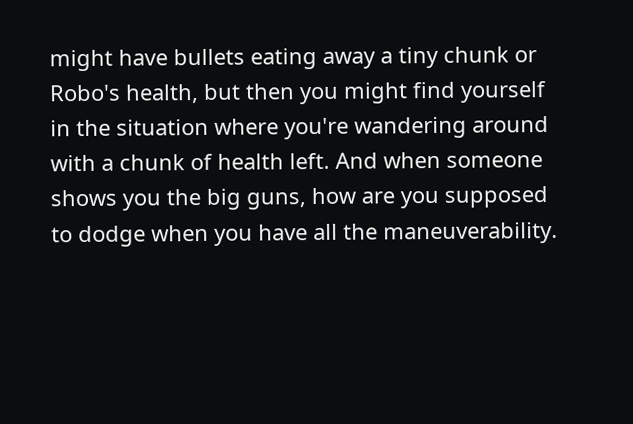might have bullets eating away a tiny chunk or Robo's health, but then you might find yourself in the situation where you're wandering around with a chunk of health left. And when someone shows you the big guns, how are you supposed to dodge when you have all the maneuverability.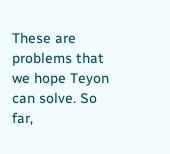These are problems that we hope Teyon can solve. So far,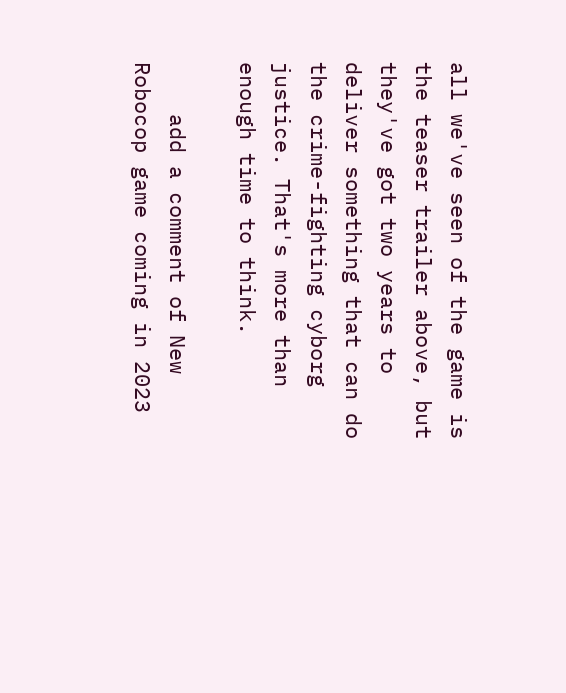all we've seen of the game is the teaser trailer above, but they've got two years to deliver something that can do the crime-fighting cyborg justice. That's more than enough time to think.

    add a comment of New Robocop game coming in 2023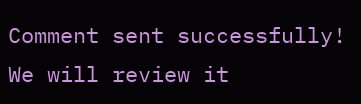Comment sent successfully! We will review it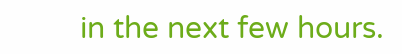in the next few hours.